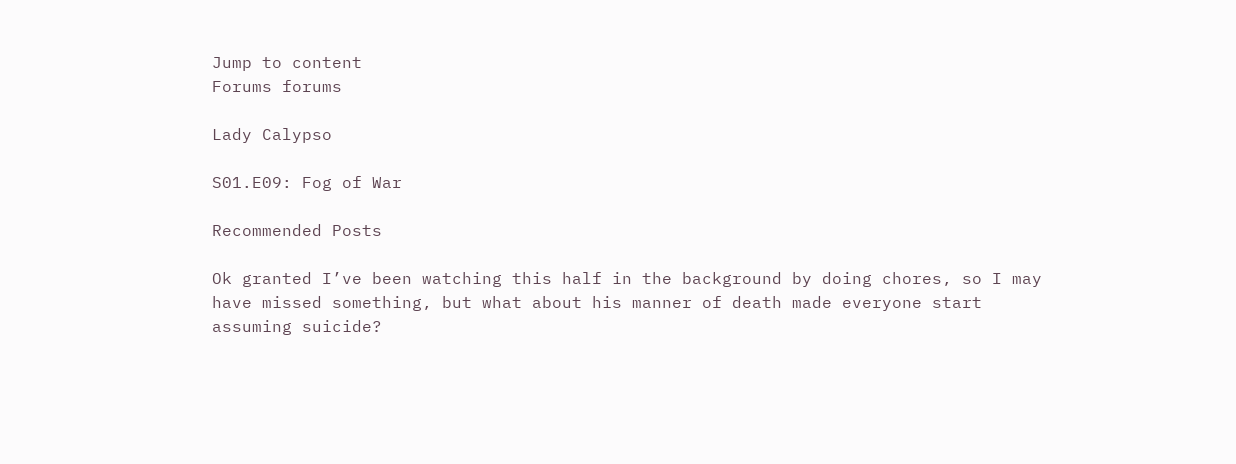Jump to content
Forums forums

Lady Calypso

S01.E09: Fog of War

Recommended Posts

Ok granted I’ve been watching this half in the background by doing chores, so I may have missed something, but what about his manner of death made everyone start assuming suicide?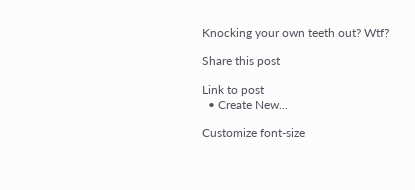Knocking your own teeth out? Wtf?

Share this post

Link to post
  • Create New...

Customize font-size